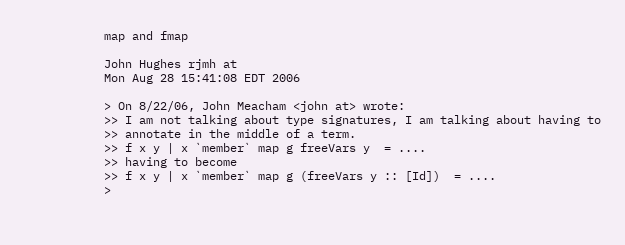map and fmap

John Hughes rjmh at
Mon Aug 28 15:41:08 EDT 2006

> On 8/22/06, John Meacham <john at> wrote:
>> I am not talking about type signatures, I am talking about having to
>> annotate in the middle of a term.
>> f x y | x `member` map g freeVars y  = ....
>> having to become
>> f x y | x `member` map g (freeVars y :: [Id])  = ....
>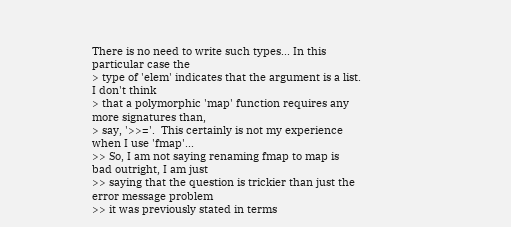There is no need to write such types... In this particular case the
> type of 'elem' indicates that the argument is a list.  I don't think
> that a polymorphic 'map' function requires any more signatures than,
> say, '>>='.  This certainly is not my experience when I use 'fmap'...
>> So, I am not saying renaming fmap to map is bad outright, I am just
>> saying that the question is trickier than just the error message problem
>> it was previously stated in terms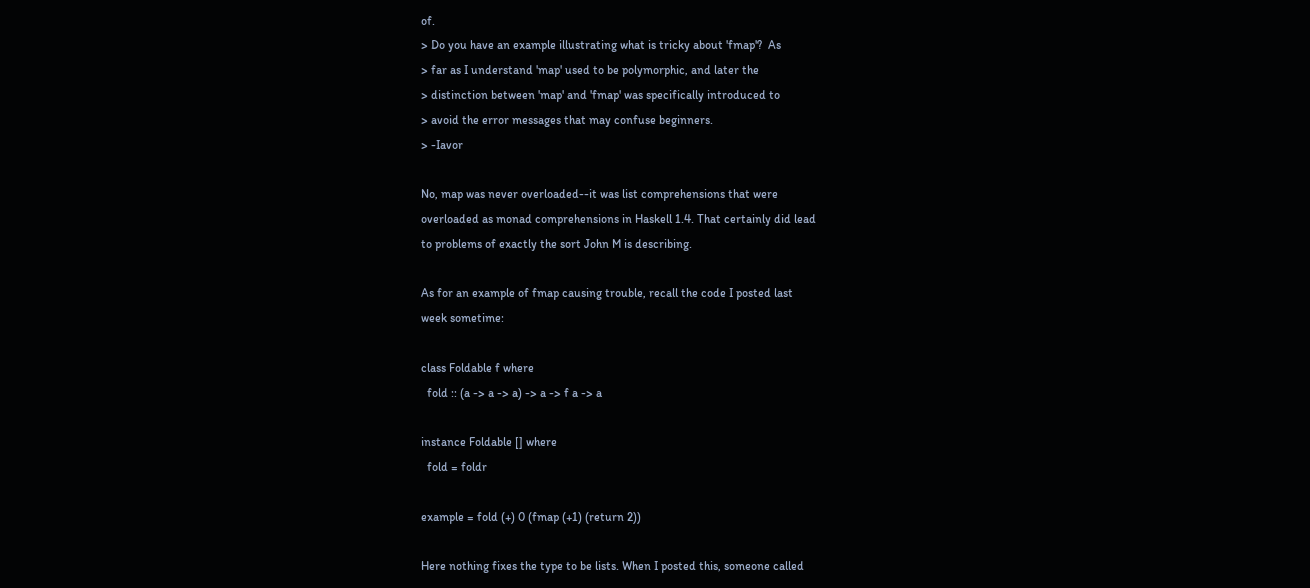of.
> Do you have an example illustrating what is tricky about 'fmap'?  As
> far as I understand 'map' used to be polymorphic, and later the
> distinction between 'map' and 'fmap' was specifically introduced to
> avoid the error messages that may confuse beginners.
> -Iavor

No, map was never overloaded--it was list comprehensions that were
overloaded as monad comprehensions in Haskell 1.4. That certainly did lead
to problems of exactly the sort John M is describing.

As for an example of fmap causing trouble, recall the code I posted last
week sometime:

class Foldable f where
  fold :: (a -> a -> a) -> a -> f a -> a

instance Foldable [] where
  fold = foldr

example = fold (+) 0 (fmap (+1) (return 2))

Here nothing fixes the type to be lists. When I posted this, someone called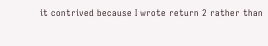it contrived because I wrote return 2 rather than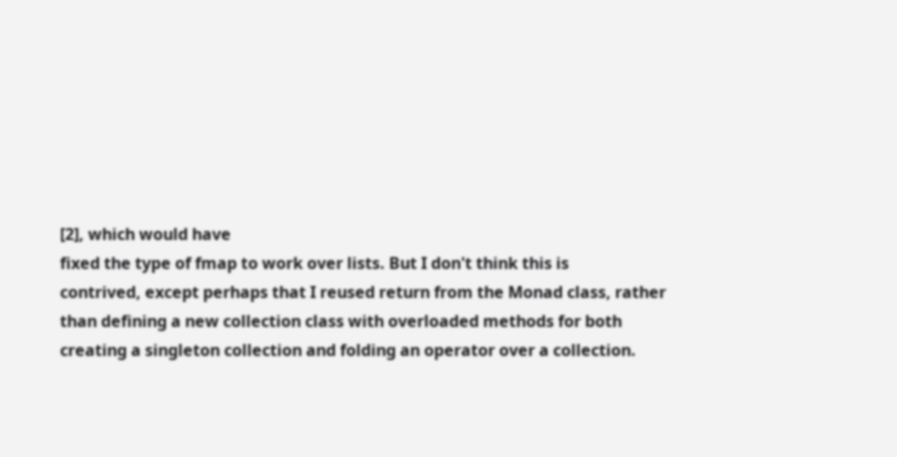[2], which would have
fixed the type of fmap to work over lists. But I don't think this is
contrived, except perhaps that I reused return from the Monad class, rather
than defining a new collection class with overloaded methods for both
creating a singleton collection and folding an operator over a collection.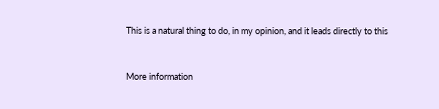This is a natural thing to do, in my opinion, and it leads directly to this


More information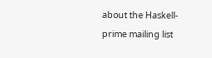about the Haskell-prime mailing list